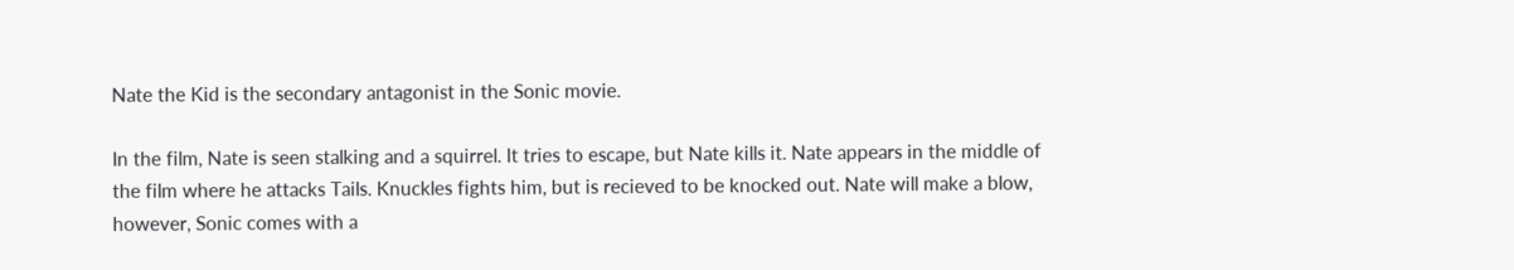Nate the Kid is the secondary antagonist in the Sonic movie.

In the film, Nate is seen stalking and a squirrel. It tries to escape, but Nate kills it. Nate appears in the middle of the film where he attacks Tails. Knuckles fights him, but is recieved to be knocked out. Nate will make a blow, however, Sonic comes with a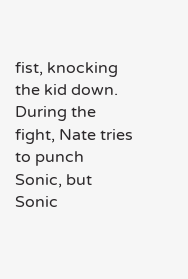fist, knocking the kid down. During the fight, Nate tries to punch Sonic, but Sonic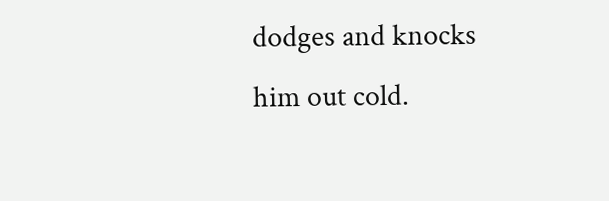dodges and knocks him out cold.